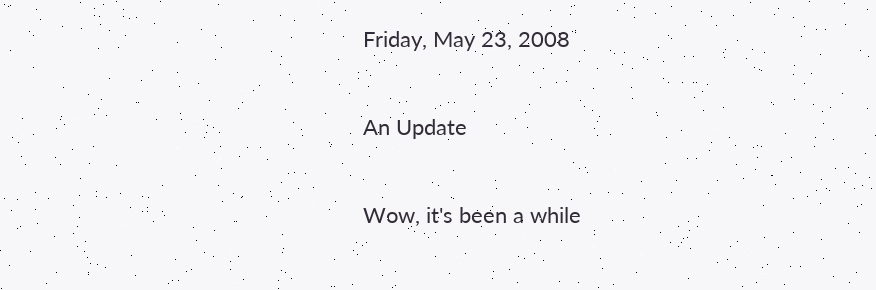Friday, May 23, 2008

An Update

Wow, it's been a while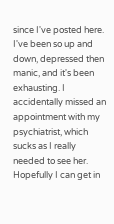since I've posted here. I've been so up and down, depressed then manic, and it's been exhausting. I accidentally missed an appointment with my psychiatrist, which sucks as I really needed to see her. Hopefully I can get in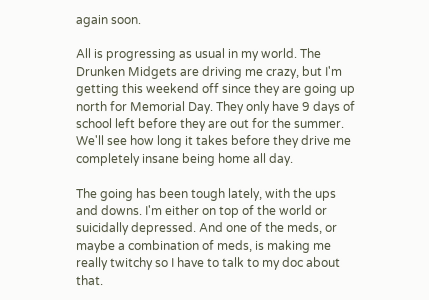again soon.

All is progressing as usual in my world. The Drunken Midgets are driving me crazy, but I'm getting this weekend off since they are going up north for Memorial Day. They only have 9 days of school left before they are out for the summer. We'll see how long it takes before they drive me completely insane being home all day.

The going has been tough lately, with the ups and downs. I'm either on top of the world or suicidally depressed. And one of the meds, or maybe a combination of meds, is making me really twitchy so I have to talk to my doc about that.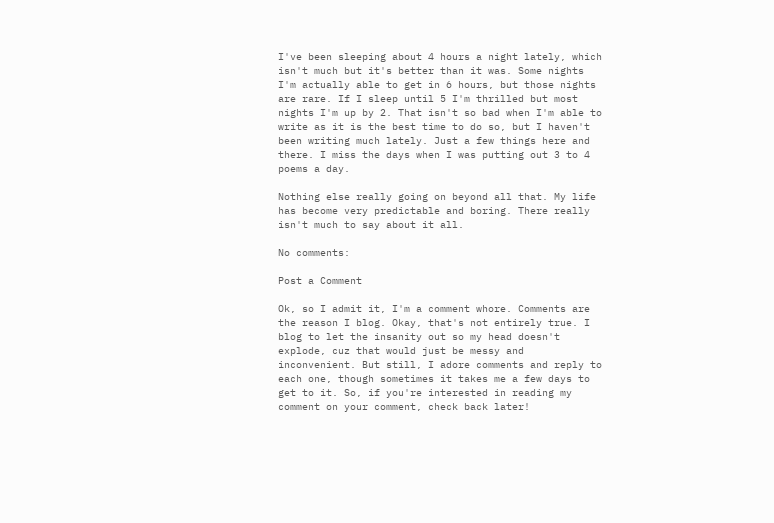I've been sleeping about 4 hours a night lately, which isn't much but it's better than it was. Some nights I'm actually able to get in 6 hours, but those nights are rare. If I sleep until 5 I'm thrilled but most nights I'm up by 2. That isn't so bad when I'm able to write as it is the best time to do so, but I haven't been writing much lately. Just a few things here and there. I miss the days when I was putting out 3 to 4 poems a day.

Nothing else really going on beyond all that. My life has become very predictable and boring. There really isn't much to say about it all.

No comments:

Post a Comment

Ok, so I admit it, I'm a comment whore. Comments are the reason I blog. Okay, that's not entirely true. I blog to let the insanity out so my head doesn't explode, cuz that would just be messy and inconvenient. But still, I adore comments and reply to each one, though sometimes it takes me a few days to get to it. So, if you're interested in reading my comment on your comment, check back later!